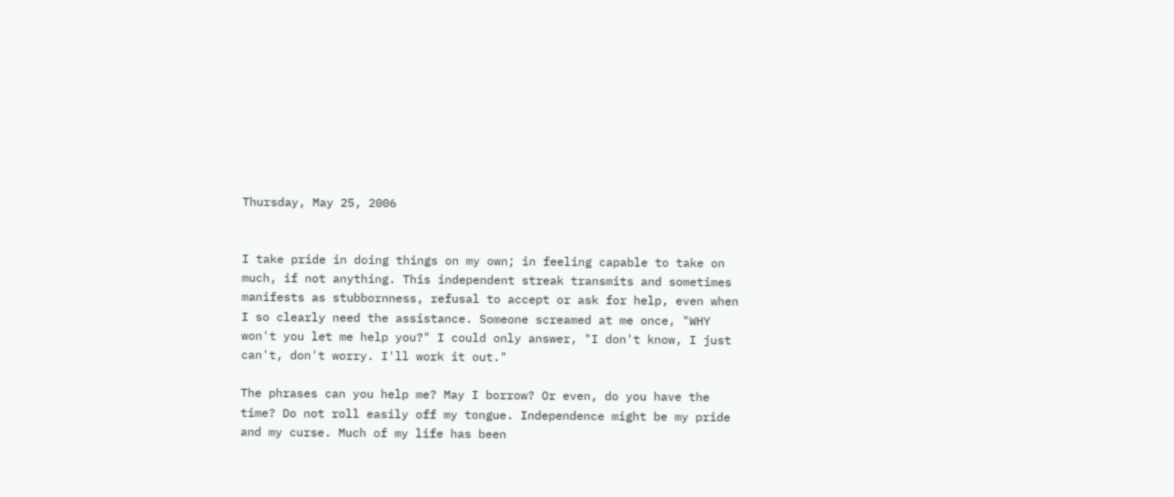Thursday, May 25, 2006


I take pride in doing things on my own; in feeling capable to take on much, if not anything. This independent streak transmits and sometimes manifests as stubbornness, refusal to accept or ask for help, even when I so clearly need the assistance. Someone screamed at me once, "WHY won't you let me help you?" I could only answer, "I don't know, I just can't, don't worry. I'll work it out."

The phrases can you help me? May I borrow? Or even, do you have the time? Do not roll easily off my tongue. Independence might be my pride and my curse. Much of my life has been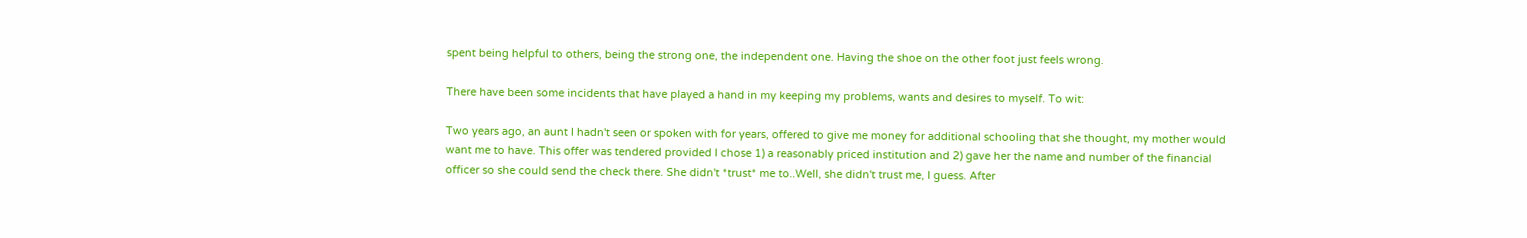spent being helpful to others, being the strong one, the independent one. Having the shoe on the other foot just feels wrong.

There have been some incidents that have played a hand in my keeping my problems, wants and desires to myself. To wit:

Two years ago, an aunt I hadn't seen or spoken with for years, offered to give me money for additional schooling that she thought, my mother would want me to have. This offer was tendered provided I chose 1) a reasonably priced institution and 2) gave her the name and number of the financial officer so she could send the check there. She didn't *trust* me to..Well, she didn't trust me, I guess. After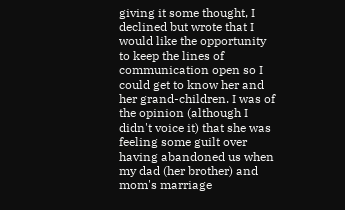giving it some thought, I declined but wrote that I would like the opportunity to keep the lines of communication open so I could get to know her and her grand-children. I was of the opinion (although I didn't voice it) that she was feeling some guilt over having abandoned us when my dad (her brother) and mom's marriage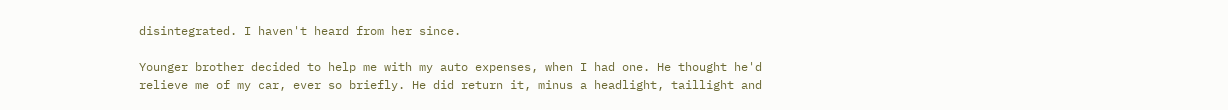disintegrated. I haven't heard from her since.

Younger brother decided to help me with my auto expenses, when I had one. He thought he'd relieve me of my car, ever so briefly. He did return it, minus a headlight, taillight and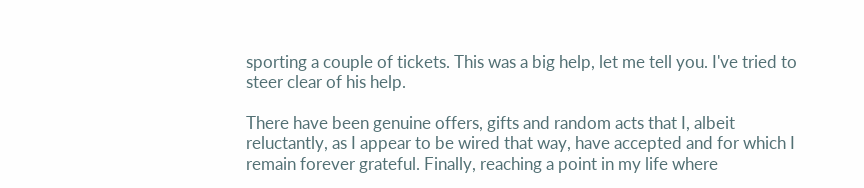sporting a couple of tickets. This was a big help, let me tell you. I've tried to steer clear of his help.

There have been genuine offers, gifts and random acts that I, albeit reluctantly, as I appear to be wired that way, have accepted and for which I remain forever grateful. Finally, reaching a point in my life where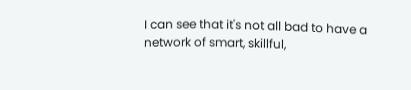I can see that it's not all bad to have a network of smart, skillful,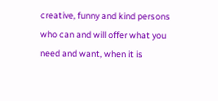creative, funny and kind persons who can and will offer what you need and want, when it is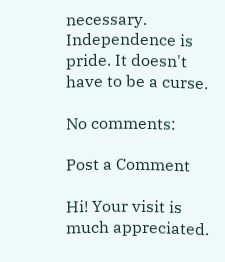necessary. Independence is pride. It doesn't have to be a curse.

No comments:

Post a Comment

Hi! Your visit is much appreciated.